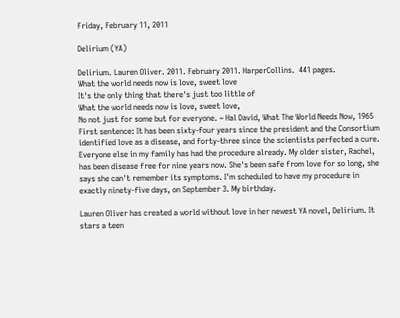Friday, February 11, 2011

Delirium (YA)

Delirium. Lauren Oliver. 2011. February 2011. HarperCollins.  441 pages.
What the world needs now is love, sweet love
It's the only thing that there's just too little of
What the world needs now is love, sweet love,
No not just for some but for everyone. ~ Hal David, What The World Needs Now, 1965
First sentence: It has been sixty-four years since the president and the Consortium identified love as a disease, and forty-three since the scientists perfected a cure. Everyone else in my family has had the procedure already. My older sister, Rachel, has been disease free for nine years now. She's been safe from love for so long, she says she can't remember its symptoms. I'm scheduled to have my procedure in exactly ninety-five days, on September 3. My birthday.

Lauren Oliver has created a world without love in her newest YA novel, Delirium. It stars a teen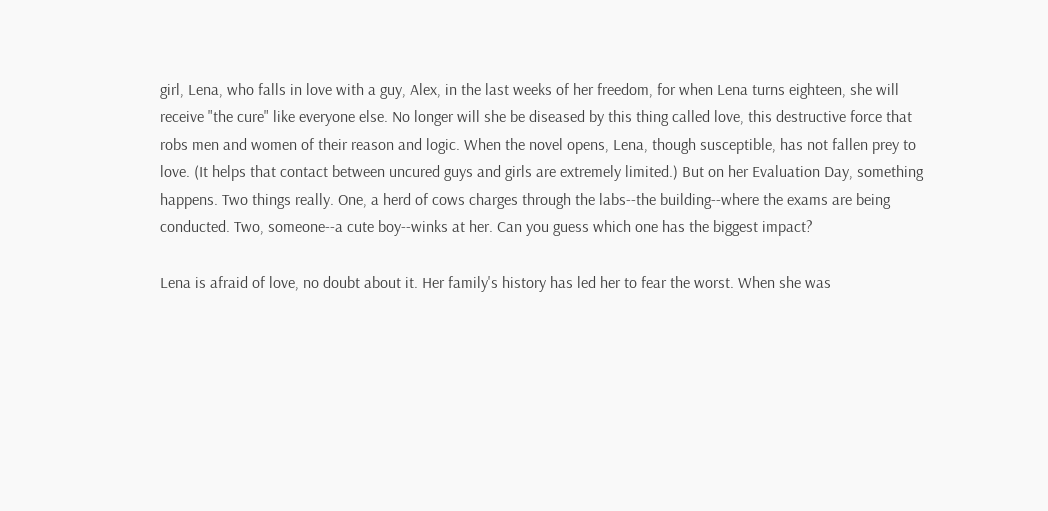girl, Lena, who falls in love with a guy, Alex, in the last weeks of her freedom, for when Lena turns eighteen, she will receive "the cure" like everyone else. No longer will she be diseased by this thing called love, this destructive force that robs men and women of their reason and logic. When the novel opens, Lena, though susceptible, has not fallen prey to love. (It helps that contact between uncured guys and girls are extremely limited.) But on her Evaluation Day, something happens. Two things really. One, a herd of cows charges through the labs--the building--where the exams are being conducted. Two, someone--a cute boy--winks at her. Can you guess which one has the biggest impact?

Lena is afraid of love, no doubt about it. Her family's history has led her to fear the worst. When she was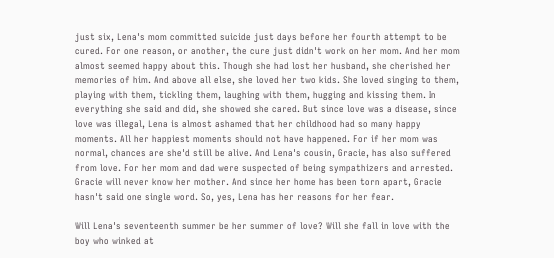just six, Lena's mom committed suicide just days before her fourth attempt to be cured. For one reason, or another, the cure just didn't work on her mom. And her mom almost seemed happy about this. Though she had lost her husband, she cherished her memories of him. And above all else, she loved her two kids. She loved singing to them, playing with them, tickling them, laughing with them, hugging and kissing them. In everything she said and did, she showed she cared. But since love was a disease, since love was illegal, Lena is almost ashamed that her childhood had so many happy moments. All her happiest moments should not have happened. For if her mom was normal, chances are she'd still be alive. And Lena's cousin, Gracie, has also suffered from love. For her mom and dad were suspected of being sympathizers and arrested. Gracie will never know her mother. And since her home has been torn apart, Gracie hasn't said one single word. So, yes, Lena has her reasons for her fear.

Will Lena's seventeenth summer be her summer of love? Will she fall in love with the boy who winked at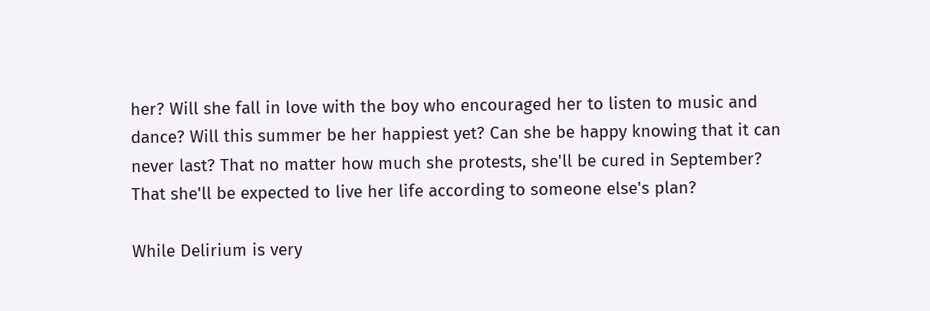her? Will she fall in love with the boy who encouraged her to listen to music and dance? Will this summer be her happiest yet? Can she be happy knowing that it can never last? That no matter how much she protests, she'll be cured in September? That she'll be expected to live her life according to someone else's plan?

While Delirium is very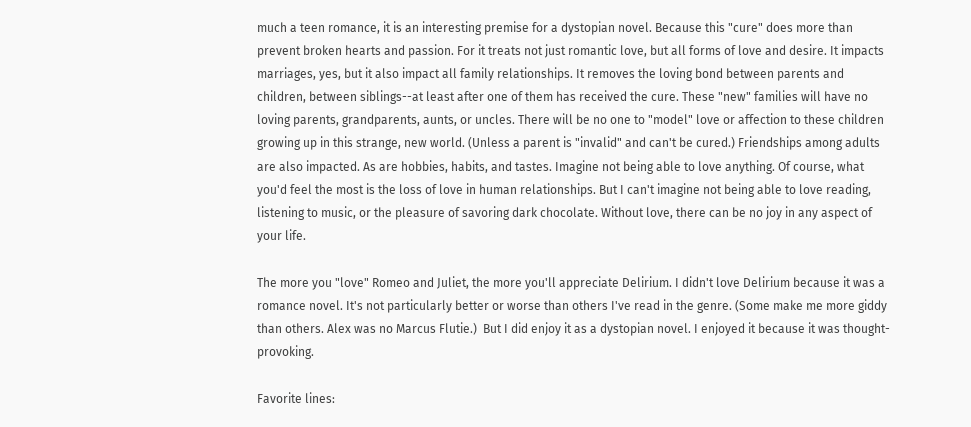much a teen romance, it is an interesting premise for a dystopian novel. Because this "cure" does more than prevent broken hearts and passion. For it treats not just romantic love, but all forms of love and desire. It impacts marriages, yes, but it also impact all family relationships. It removes the loving bond between parents and children, between siblings--at least after one of them has received the cure. These "new" families will have no loving parents, grandparents, aunts, or uncles. There will be no one to "model" love or affection to these children growing up in this strange, new world. (Unless a parent is "invalid" and can't be cured.) Friendships among adults are also impacted. As are hobbies, habits, and tastes. Imagine not being able to love anything. Of course, what you'd feel the most is the loss of love in human relationships. But I can't imagine not being able to love reading, listening to music, or the pleasure of savoring dark chocolate. Without love, there can be no joy in any aspect of your life.

The more you "love" Romeo and Juliet, the more you'll appreciate Delirium. I didn't love Delirium because it was a romance novel. It's not particularly better or worse than others I've read in the genre. (Some make me more giddy than others. Alex was no Marcus Flutie.)  But I did enjoy it as a dystopian novel. I enjoyed it because it was thought-provoking.

Favorite lines: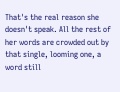That's the real reason she doesn't speak. All the rest of her words are crowded out by that single, looming one, a word still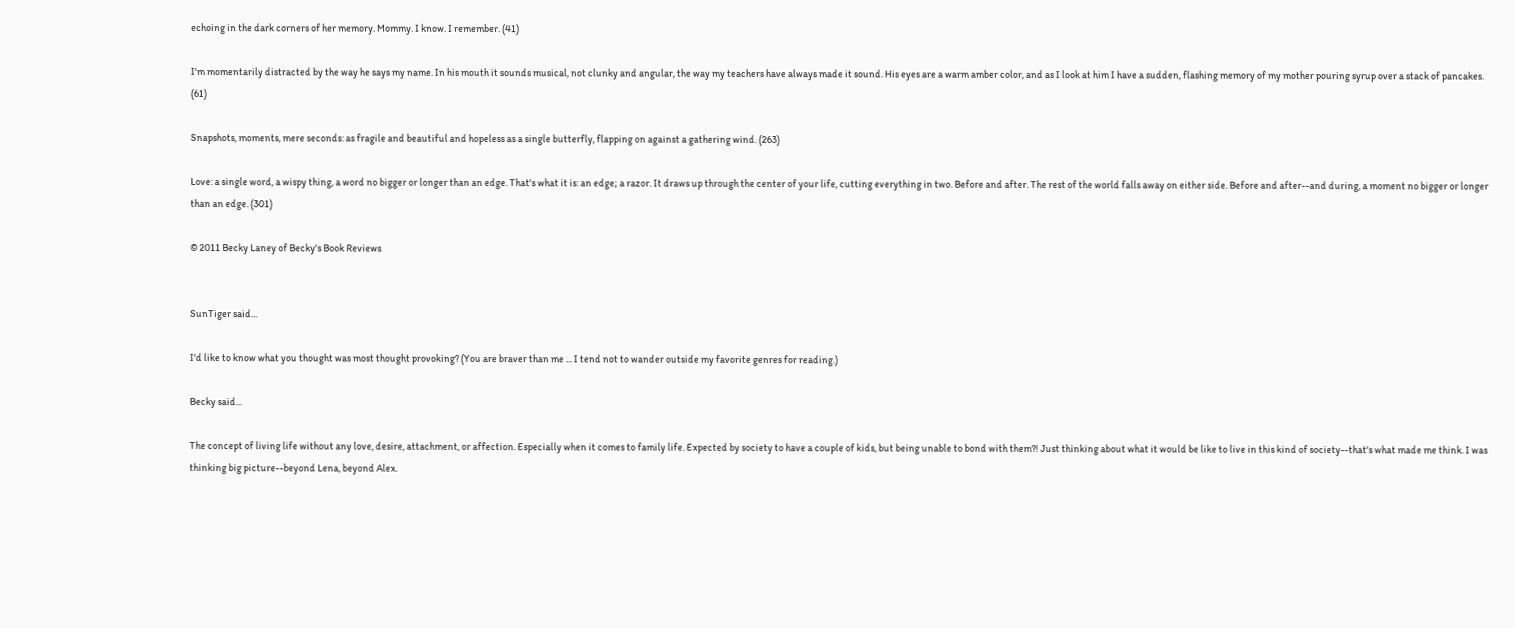echoing in the dark corners of her memory. Mommy. I know. I remember. (41)

I'm momentarily distracted by the way he says my name. In his mouth it sounds musical, not clunky and angular, the way my teachers have always made it sound. His eyes are a warm amber color, and as I look at him I have a sudden, flashing memory of my mother pouring syrup over a stack of pancakes. (61)

Snapshots, moments, mere seconds: as fragile and beautiful and hopeless as a single butterfly, flapping on against a gathering wind. (263)

Love: a single word, a wispy thing, a word no bigger or longer than an edge. That's what it is: an edge; a razor. It draws up through the center of your life, cutting everything in two. Before and after. The rest of the world falls away on either side. Before and after--and during, a moment no bigger or longer than an edge. (301)

© 2011 Becky Laney of Becky's Book Reviews


SunTiger said...

I'd like to know what you thought was most thought provoking? (You are braver than me ... I tend not to wander outside my favorite genres for reading.)

Becky said...

The concept of living life without any love, desire, attachment, or affection. Especially when it comes to family life. Expected by society to have a couple of kids, but being unable to bond with them?! Just thinking about what it would be like to live in this kind of society--that's what made me think. I was thinking big picture--beyond Lena, beyond Alex.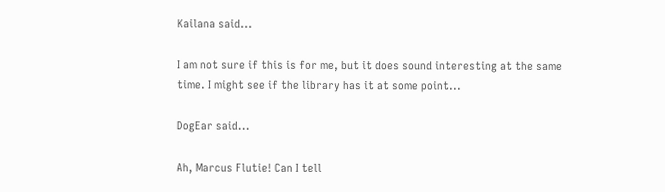Kailana said...

I am not sure if this is for me, but it does sound interesting at the same time. I might see if the library has it at some point...

DogEar said...

Ah, Marcus Flutie! Can I tell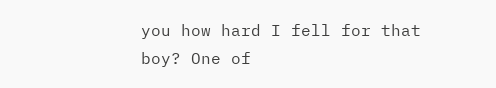you how hard I fell for that boy? One of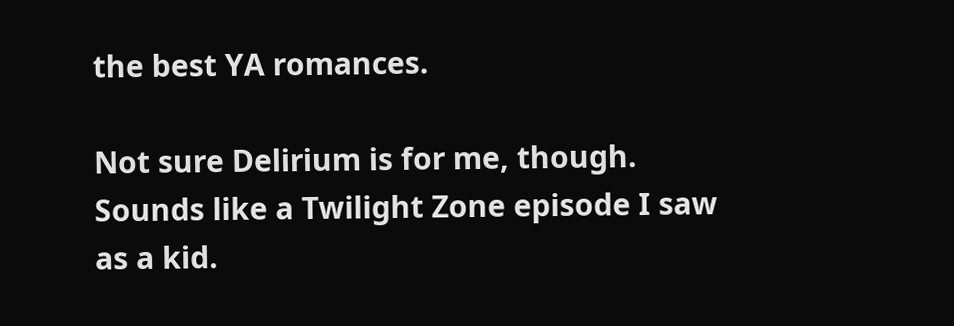the best YA romances.

Not sure Delirium is for me, though. Sounds like a Twilight Zone episode I saw as a kid.